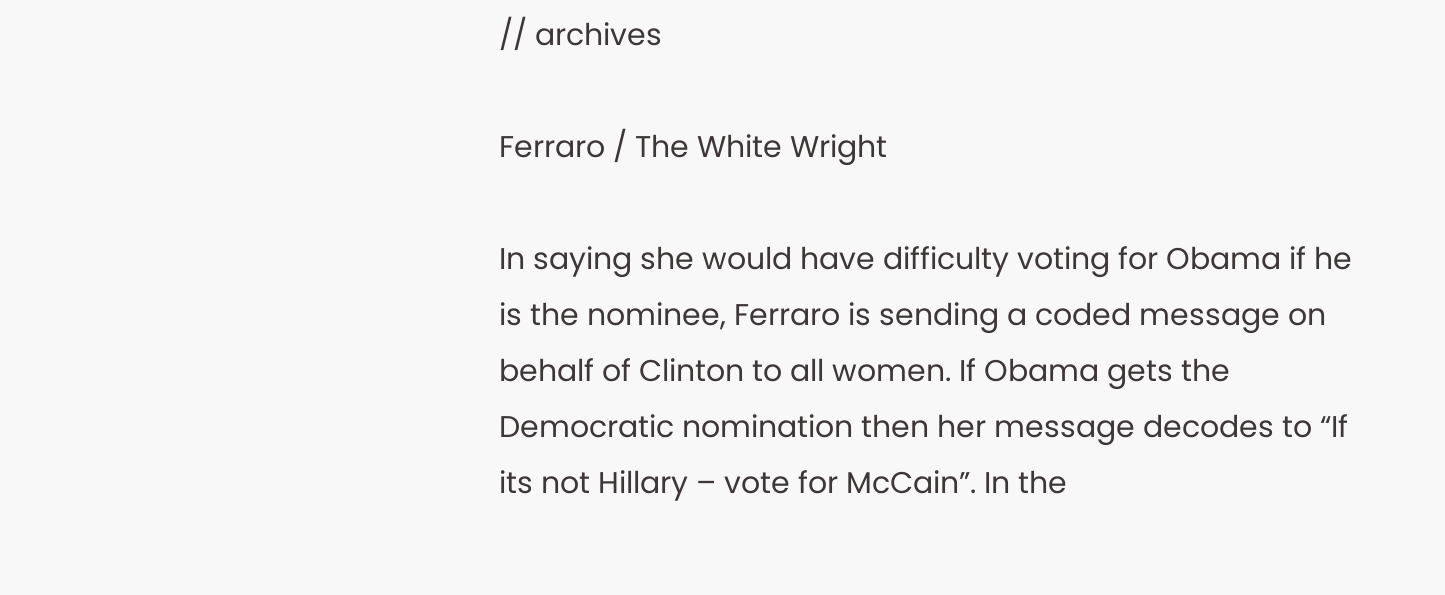// archives

Ferraro / The White Wright

In saying she would have difficulty voting for Obama if he is the nominee, Ferraro is sending a coded message on behalf of Clinton to all women. If Obama gets the Democratic nomination then her message decodes to “If its not Hillary – vote for McCain”. In the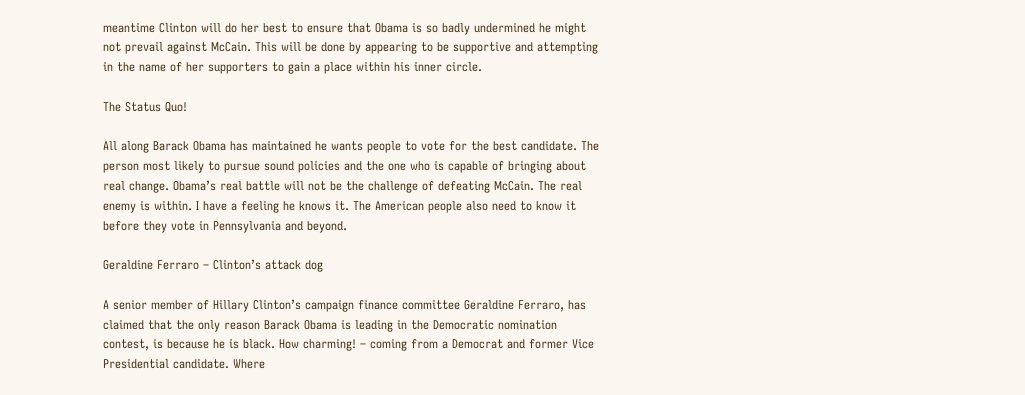meantime Clinton will do her best to ensure that Obama is so badly undermined he might not prevail against McCain. This will be done by appearing to be supportive and attempting in the name of her supporters to gain a place within his inner circle.

The Status Quo!

All along Barack Obama has maintained he wants people to vote for the best candidate. The person most likely to pursue sound policies and the one who is capable of bringing about real change. Obama’s real battle will not be the challenge of defeating McCain. The real enemy is within. I have a feeling he knows it. The American people also need to know it before they vote in Pennsylvania and beyond.

Geraldine Ferraro – Clinton’s attack dog

A senior member of Hillary Clinton’s campaign finance committee Geraldine Ferraro, has claimed that the only reason Barack Obama is leading in the Democratic nomination contest, is because he is black. How charming! – coming from a Democrat and former Vice Presidential candidate. Where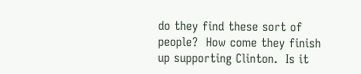do they find these sort of people?  How come they finish up supporting Clinton.  Is it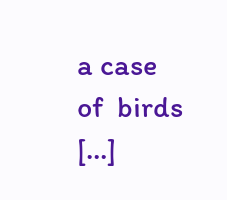a case of  birds […]